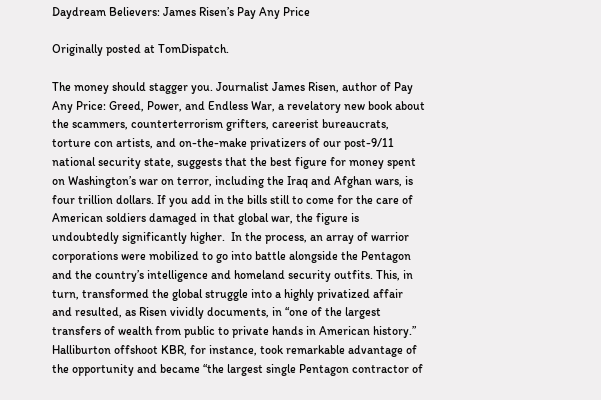Daydream Believers: James Risen’s Pay Any Price

Originally posted at TomDispatch.

The money should stagger you. Journalist James Risen, author of Pay Any Price: Greed, Power, and Endless War, a revelatory new book about the scammers, counterterrorism grifters, careerist bureaucrats, torture con artists, and on-the-make privatizers of our post-9/11 national security state, suggests that the best figure for money spent on Washington’s war on terror, including the Iraq and Afghan wars, is four trillion dollars. If you add in the bills still to come for the care of American soldiers damaged in that global war, the figure is undoubtedly significantly higher.  In the process, an array of warrior corporations were mobilized to go into battle alongside the Pentagon and the country’s intelligence and homeland security outfits. This, in turn, transformed the global struggle into a highly privatized affair and resulted, as Risen vividly documents, in “one of the largest transfers of wealth from public to private hands in American history.” Halliburton offshoot KBR, for instance, took remarkable advantage of the opportunity and became “the largest single Pentagon contractor of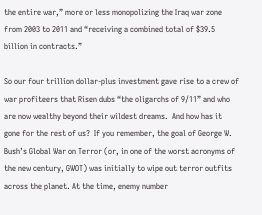the entire war,” more or less monopolizing the Iraq war zone from 2003 to 2011 and “receiving a combined total of $39.5 billion in contracts.”

So our four trillion dollar-plus investment gave rise to a crew of war profiteers that Risen dubs “the oligarchs of 9/11” and who are now wealthy beyond their wildest dreams.  And how has it gone for the rest of us?  If you remember, the goal of George W. Bush’s Global War on Terror (or, in one of the worst acronyms of the new century, GWOT) was initially to wipe out terror outfits across the planet. At the time, enemy number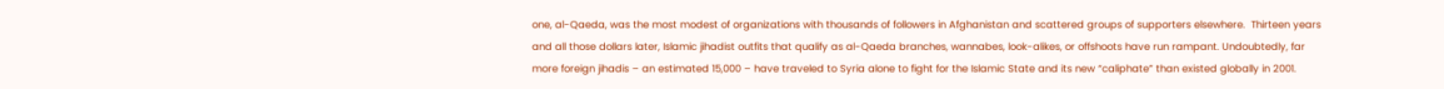one, al-Qaeda, was the most modest of organizations with thousands of followers in Afghanistan and scattered groups of supporters elsewhere.  Thirteen years and all those dollars later, Islamic jihadist outfits that qualify as al-Qaeda branches, wannabes, look-alikes, or offshoots have run rampant. Undoubtedly, far more foreign jihadis – an estimated 15,000 – have traveled to Syria alone to fight for the Islamic State and its new “caliphate” than existed globally in 2001.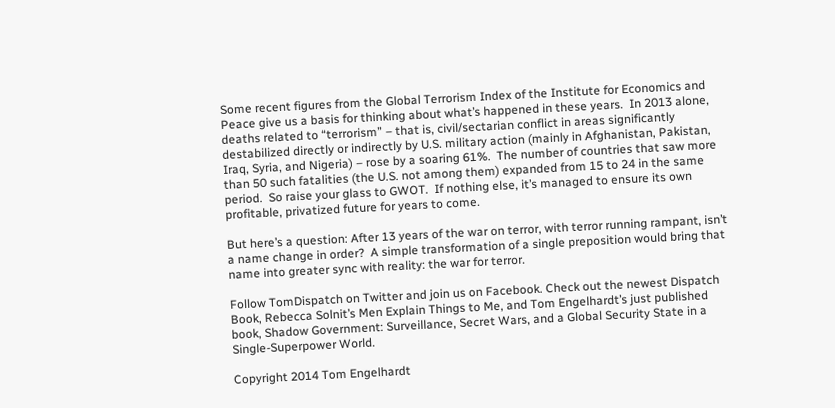Some recent figures from the Global Terrorism Index of the Institute for Economics and Peace give us a basis for thinking about what’s happened in these years.  In 2013 alone, deaths related to “terrorism” – that is, civil/sectarian conflict in areas significantly destabilized directly or indirectly by U.S. military action (mainly in Afghanistan, Pakistan, Iraq, Syria, and Nigeria) – rose by a soaring 61%.  The number of countries that saw more than 50 such fatalities (the U.S. not among them) expanded from 15 to 24 in the same period.  So raise your glass to GWOT.  If nothing else, it’s managed to ensure its own profitable, privatized future for years to come.

But here’s a question: After 13 years of the war on terror, with terror running rampant, isn’t a name change in order?  A simple transformation of a single preposition would bring that name into greater sync with reality: the war for terror.

Follow TomDispatch on Twitter and join us on Facebook. Check out the newest Dispatch Book, Rebecca Solnit’s Men Explain Things to Me, and Tom Engelhardt’s just published book, Shadow Government: Surveillance, Secret Wars, and a Global Security State in a Single-Superpower World.

Copyright 2014 Tom Engelhardt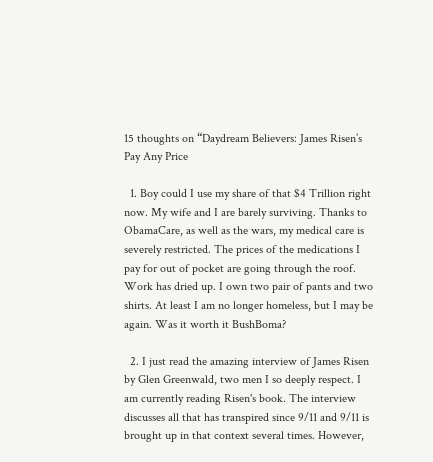15 thoughts on “Daydream Believers: James Risen’s Pay Any Price

  1. Boy could I use my share of that $4 Trillion right now. My wife and I are barely surviving. Thanks to ObamaCare, as well as the wars, my medical care is severely restricted. The prices of the medications I pay for out of pocket are going through the roof. Work has dried up. I own two pair of pants and two shirts. At least I am no longer homeless, but I may be again. Was it worth it BushBoma?

  2. I just read the amazing interview of James Risen by Glen Greenwald, two men I so deeply respect. I am currently reading Risen's book. The interview discusses all that has transpired since 9/11 and 9/11 is brought up in that context several times. However,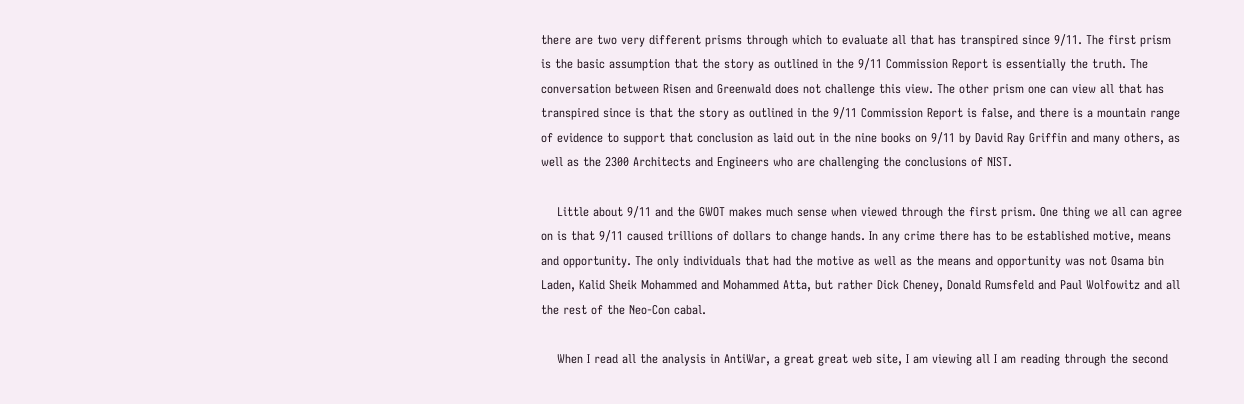there are two very different prisms through which to evaluate all that has transpired since 9/11. The first prism is the basic assumption that the story as outlined in the 9/11 Commission Report is essentially the truth. The conversation between Risen and Greenwald does not challenge this view. The other prism one can view all that has transpired since is that the story as outlined in the 9/11 Commission Report is false, and there is a mountain range of evidence to support that conclusion as laid out in the nine books on 9/11 by David Ray Griffin and many others, as well as the 2300 Architects and Engineers who are challenging the conclusions of NIST.

    Little about 9/11 and the GWOT makes much sense when viewed through the first prism. One thing we all can agree on is that 9/11 caused trillions of dollars to change hands. In any crime there has to be established motive, means and opportunity. The only individuals that had the motive as well as the means and opportunity was not Osama bin Laden, Kalid Sheik Mohammed and Mohammed Atta, but rather Dick Cheney, Donald Rumsfeld and Paul Wolfowitz and all the rest of the Neo-Con cabal.

    When I read all the analysis in AntiWar, a great great web site, I am viewing all I am reading through the second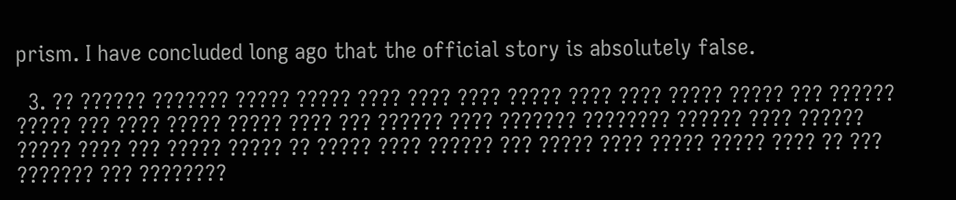prism. I have concluded long ago that the official story is absolutely false.

  3. ?? ?????? ??????? ????? ????? ???? ???? ???? ????? ???? ???? ????? ????? ??? ?????? ????? ??? ???? ????? ????? ???? ??? ?????? ???? ??????? ???????? ?????? ???? ?????? ????? ???? ??? ????? ????? ?? ????? ???? ?????? ??? ????? ???? ????? ????? ???? ?? ??? ??????? ??? ????????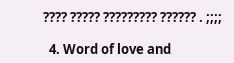???? ????? ????????? ?????? . ;;;;

  4. Word of love and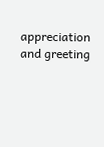appreciation and greeting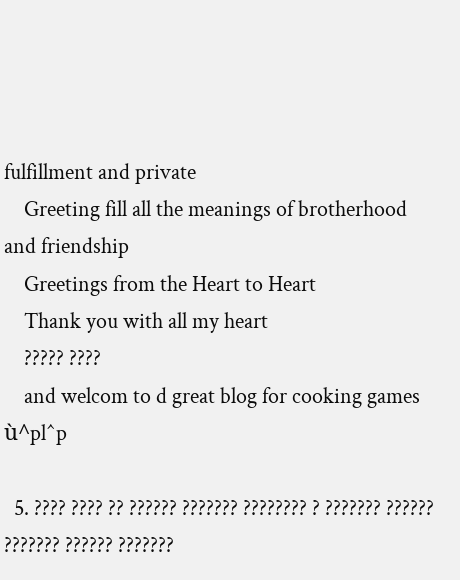fulfillment and private
    Greeting fill all the meanings of brotherhood and friendship
    Greetings from the Heart to Heart
    Thank you with all my heart
    ????? ????
    and welcom to d great blog for cooking games ù^pl^p

  5. ???? ???? ?? ?????? ??????? ???????? ? ??????? ?????? ??????? ?????? ???????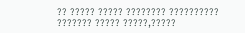?? ????? ????? ???????? ?????????? ??????? ????? ?????,?????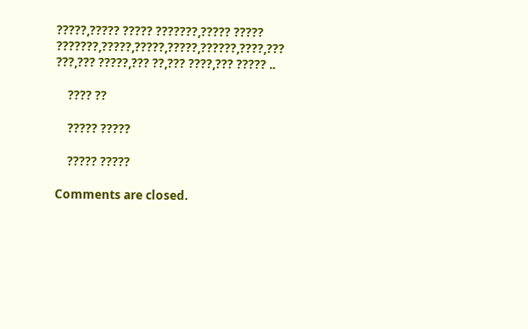?????,????? ????? ???????,????? ????? ???????,?????,?????,?????,??????,????,??? ???,??? ?????,??? ??,??? ????,??? ????? ..

    ???? ??

    ????? ?????

    ????? ?????

Comments are closed.